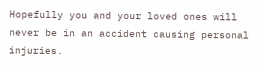Hopefully you and your loved ones will never be in an accident causing personal injuries.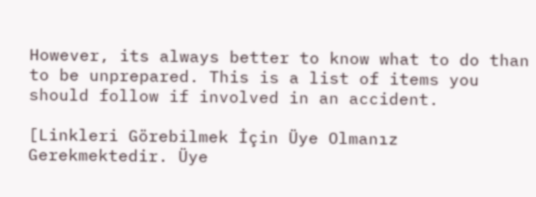However, its always better to know what to do than to be unprepared. This is a list of items you should follow if involved in an accident.

[Linkleri Görebilmek İçin Üye Olmanız Gerekmektedir. Üye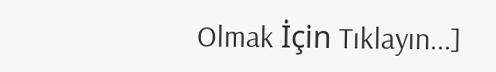Olmak İçin Tıklayın...]